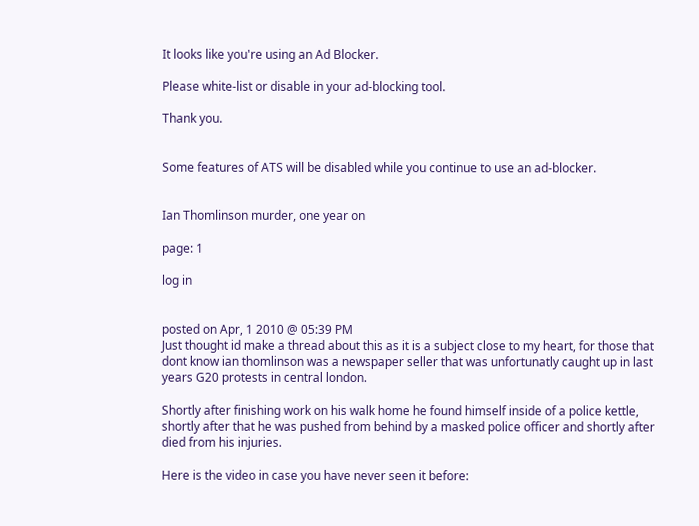It looks like you're using an Ad Blocker.

Please white-list or disable in your ad-blocking tool.

Thank you.


Some features of ATS will be disabled while you continue to use an ad-blocker.


Ian Thomlinson murder, one year on

page: 1

log in


posted on Apr, 1 2010 @ 05:39 PM
Just thought id make a thread about this as it is a subject close to my heart, for those that dont know ian thomlinson was a newspaper seller that was unfortunatly caught up in last years G20 protests in central london.

Shortly after finishing work on his walk home he found himself inside of a police kettle, shortly after that he was pushed from behind by a masked police officer and shortly after died from his injuries.

Here is the video in case you have never seen it before: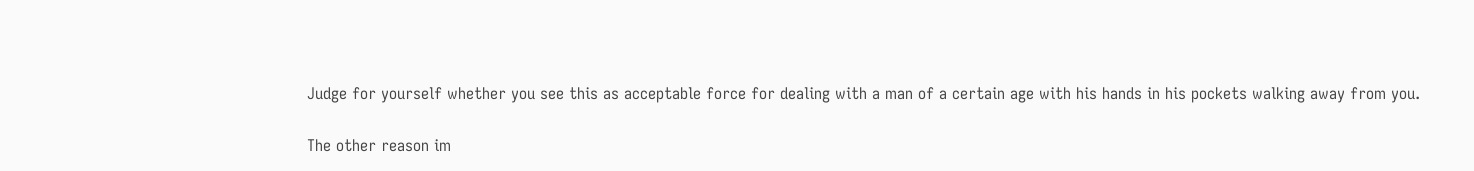Judge for yourself whether you see this as acceptable force for dealing with a man of a certain age with his hands in his pockets walking away from you.

The other reason im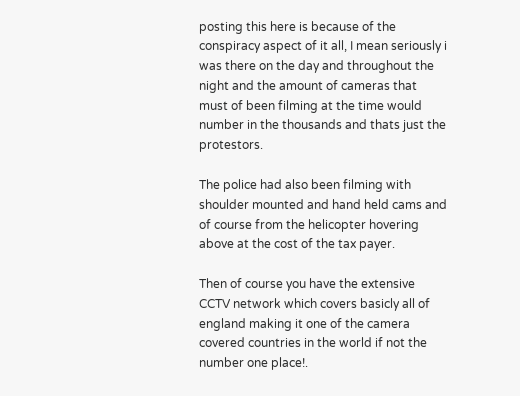posting this here is because of the conspiracy aspect of it all, I mean seriously i was there on the day and throughout the night and the amount of cameras that must of been filming at the time would number in the thousands and thats just the protestors.

The police had also been filming with shoulder mounted and hand held cams and of course from the helicopter hovering above at the cost of the tax payer.

Then of course you have the extensive CCTV network which covers basicly all of england making it one of the camera covered countries in the world if not the number one place!.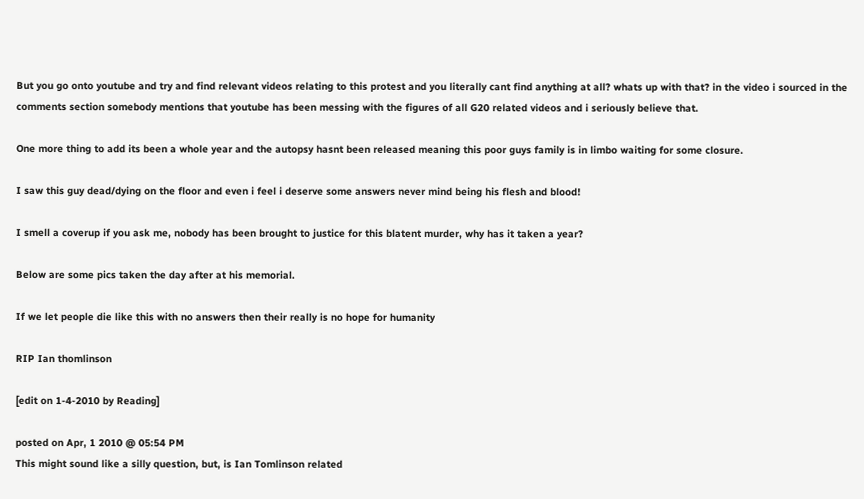But you go onto youtube and try and find relevant videos relating to this protest and you literally cant find anything at all? whats up with that? in the video i sourced in the comments section somebody mentions that youtube has been messing with the figures of all G20 related videos and i seriously believe that.

One more thing to add its been a whole year and the autopsy hasnt been released meaning this poor guys family is in limbo waiting for some closure.

I saw this guy dead/dying on the floor and even i feel i deserve some answers never mind being his flesh and blood!

I smell a coverup if you ask me, nobody has been brought to justice for this blatent murder, why has it taken a year?

Below are some pics taken the day after at his memorial.

If we let people die like this with no answers then their really is no hope for humanity

RIP Ian thomlinson

[edit on 1-4-2010 by Reading]

posted on Apr, 1 2010 @ 05:54 PM
This might sound like a silly question, but, is Ian Tomlinson related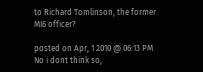to Richard Tomlinson, the former MI6 officer?

posted on Apr, 1 2010 @ 06:13 PM
No i dont think so,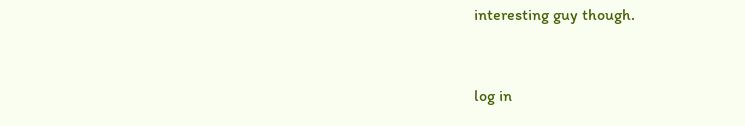interesting guy though.


log in